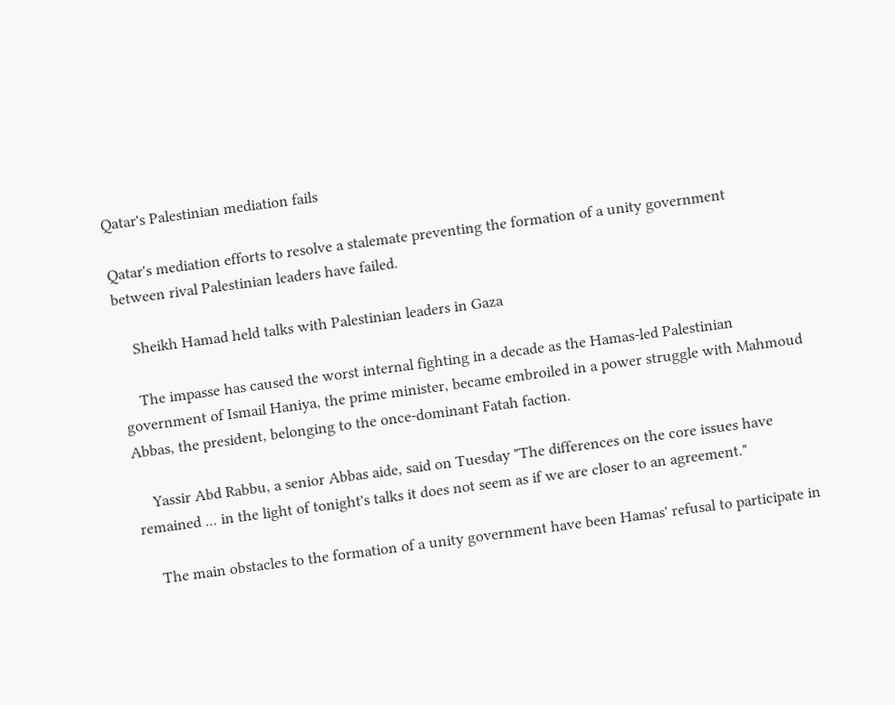Qatar's Palestinian mediation fails

Qatar's mediation efforts to resolve a stalemate preventing the formation of a unity government between rival Palestinian leaders have failed.

    Sheikh Hamad held talks with Palestinian leaders in Gaza

    The impasse has caused the worst internal fighting in a decade as the Hamas-led Palestinian government of Ismail Haniya, the prime minister, became embroiled in a power struggle with Mahmoud Abbas, the president, belonging to the once-dominant Fatah faction.

    Yassir Abd Rabbu, a senior Abbas aide, said on Tuesday "The differences on the core issues have remained ... in the light of tonight's talks it does not seem as if we are closer to an agreement."

    The main obstacles to the formation of a unity government have been Hamas' refusal to participate in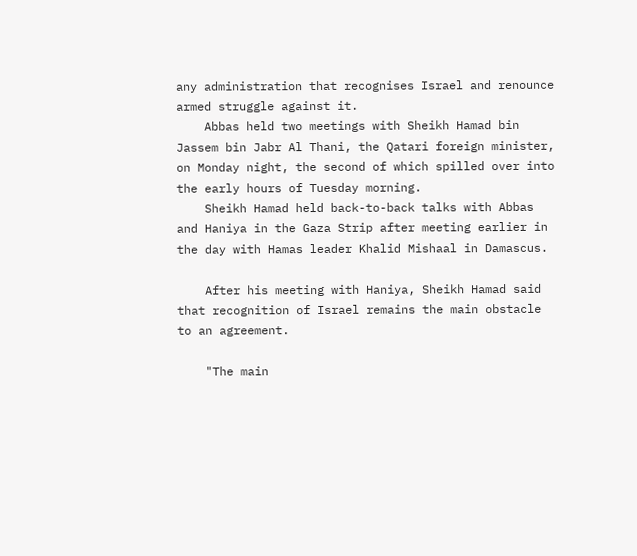any administration that recognises Israel and renounce armed struggle against it.
    Abbas held two meetings with Sheikh Hamad bin Jassem bin Jabr Al Thani, the Qatari foreign minister, on Monday night, the second of which spilled over into the early hours of Tuesday morning.
    Sheikh Hamad held back-to-back talks with Abbas and Haniya in the Gaza Strip after meeting earlier in the day with Hamas leader Khalid Mishaal in Damascus.

    After his meeting with Haniya, Sheikh Hamad said that recognition of Israel remains the main obstacle to an agreement.

    "The main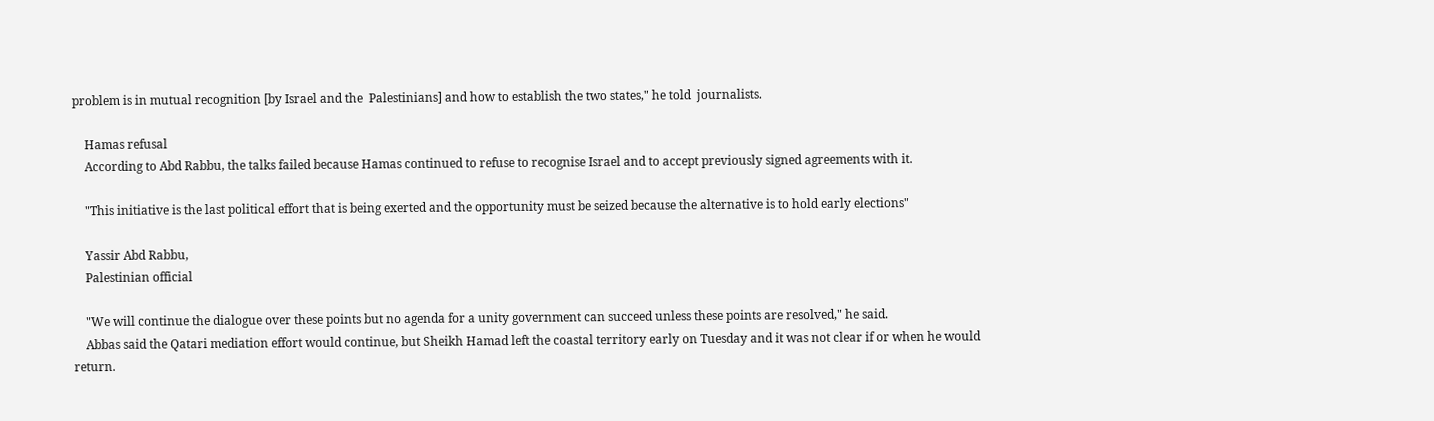problem is in mutual recognition [by Israel and the  Palestinians] and how to establish the two states," he told  journalists.

    Hamas refusal
    According to Abd Rabbu, the talks failed because Hamas continued to refuse to recognise Israel and to accept previously signed agreements with it.

    "This initiative is the last political effort that is being exerted and the opportunity must be seized because the alternative is to hold early elections"

    Yassir Abd Rabbu,
    Palestinian official

    "We will continue the dialogue over these points but no agenda for a unity government can succeed unless these points are resolved," he said.
    Abbas said the Qatari mediation effort would continue, but Sheikh Hamad left the coastal territory early on Tuesday and it was not clear if or when he would return.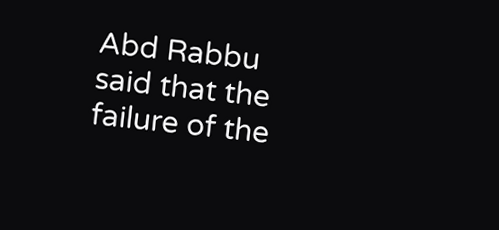Abd Rabbu said that the failure of the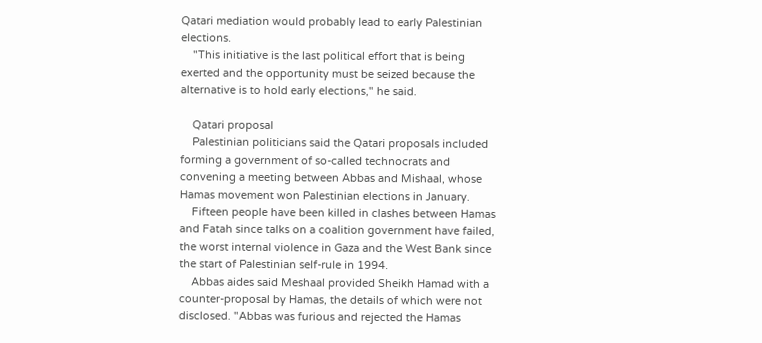Qatari mediation would probably lead to early Palestinian elections.
    "This initiative is the last political effort that is being exerted and the opportunity must be seized because the alternative is to hold early elections," he said.

    Qatari proposal
    Palestinian politicians said the Qatari proposals included forming a government of so-called technocrats and convening a meeting between Abbas and Mishaal, whose Hamas movement won Palestinian elections in January.
    Fifteen people have been killed in clashes between Hamas and Fatah since talks on a coalition government have failed, the worst internal violence in Gaza and the West Bank since the start of Palestinian self-rule in 1994.
    Abbas aides said Meshaal provided Sheikh Hamad with a counter-proposal by Hamas, the details of which were not disclosed. "Abbas was furious and rejected the Hamas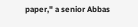paper," a senior Abbas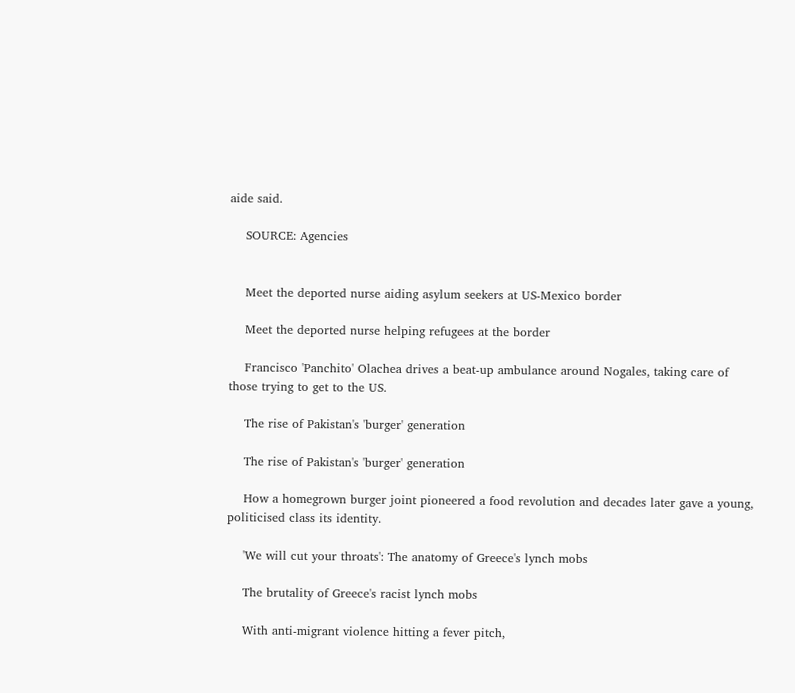aide said.

    SOURCE: Agencies


    Meet the deported nurse aiding asylum seekers at US-Mexico border

    Meet the deported nurse helping refugees at the border

    Francisco 'Panchito' Olachea drives a beat-up ambulance around Nogales, taking care of those trying to get to the US.

    The rise of Pakistan's 'burger' generation

    The rise of Pakistan's 'burger' generation

    How a homegrown burger joint pioneered a food revolution and decades later gave a young, politicised class its identity.

    'We will cut your throats': The anatomy of Greece's lynch mobs

    The brutality of Greece's racist lynch mobs

    With anti-migrant violence hitting a fever pitch,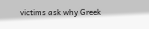victims ask why Greek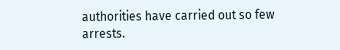authorities have carried out so few arrests.